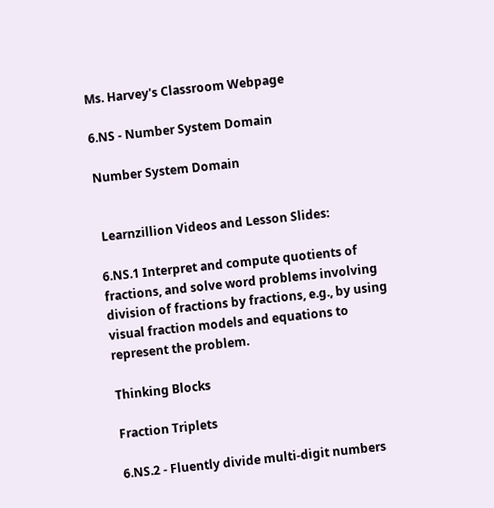Ms. Harvey's Classroom Webpage

6.NS - Number System Domain

Number System Domain


 Learnzillion Videos and Lesson Slides:

6.NS.1 Interpret and compute quotients of fractions, and solve word problems involving division of fractions by fractions, e.g., by using visual fraction models and equations to represent the problem.

Thinking Blocks

Fraction Triplets

6.NS.2 - Fluently divide multi-digit numbers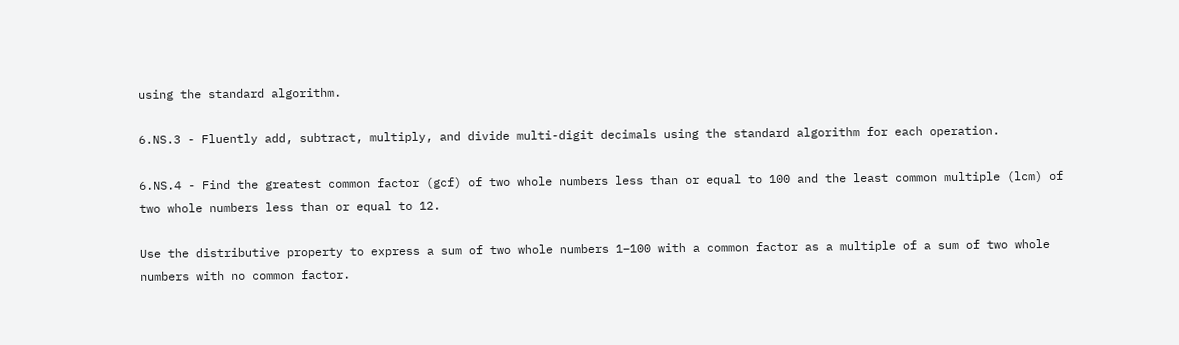using the standard algorithm.

6.NS.3 - Fluently add, subtract, multiply, and divide multi-digit decimals using the standard algorithm for each operation.

6.NS.4 - Find the greatest common factor (gcf) of two whole numbers less than or equal to 100 and the least common multiple (lcm) of two whole numbers less than or equal to 12.

Use the distributive property to express a sum of two whole numbers 1–100 with a common factor as a multiple of a sum of two whole numbers with no common factor.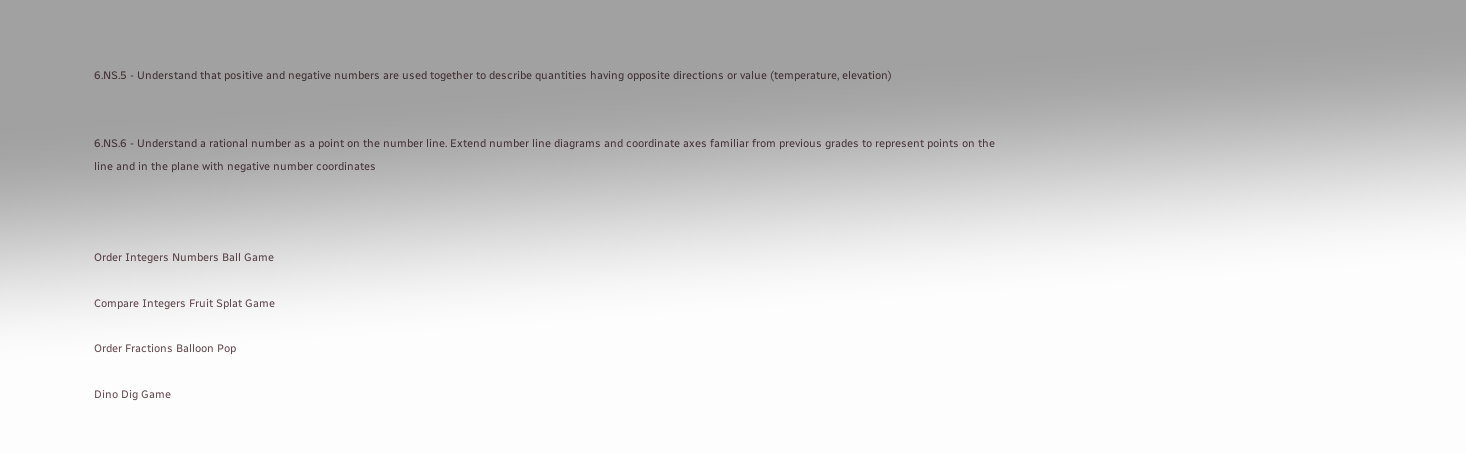6.NS.5 - Understand that positive and negative numbers are used together to describe quantities having opposite directions or value (temperature, elevation)


6.NS.6 - Understand a rational number as a point on the number line. Extend number line diagrams and coordinate axes familiar from previous grades to represent points on the line and in the plane with negative number coordinates



Order Integers Numbers Ball Game

Compare Integers Fruit Splat Game

Order Fractions Balloon Pop

Dino Dig Game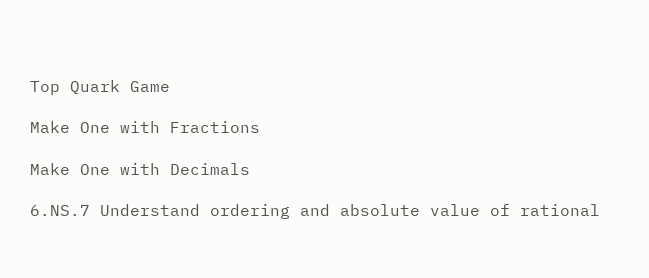Top Quark Game

Make One with Fractions

Make One with Decimals

6.NS.7 Understand ordering and absolute value of rational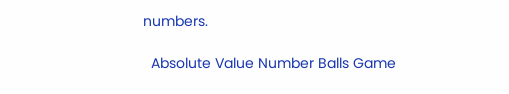numbers.

  Absolute Value Number Balls Game